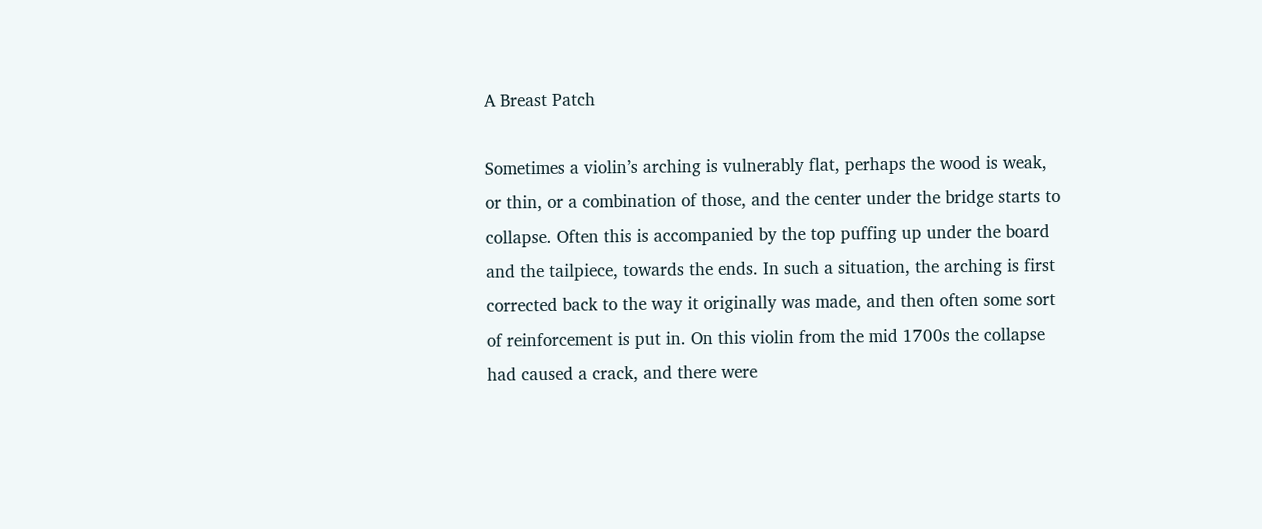A Breast Patch

Sometimes a violin’s arching is vulnerably flat, perhaps the wood is weak, or thin, or a combination of those, and the center under the bridge starts to collapse. Often this is accompanied by the top puffing up under the board and the tailpiece, towards the ends. In such a situation, the arching is first corrected back to the way it originally was made, and then often some sort of reinforcement is put in. On this violin from the mid 1700s the collapse had caused a crack, and there were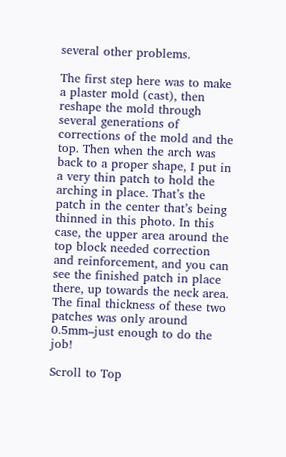several other problems.

The first step here was to make a plaster mold (cast), then reshape the mold through several generations of corrections of the mold and the top. Then when the arch was back to a proper shape, I put in a very thin patch to hold the arching in place. That’s the patch in the center that’s being thinned in this photo. In this case, the upper area around the top block needed correction and reinforcement, and you can see the finished patch in place there, up towards the neck area. The final thickness of these two patches was only around 0.5mm–just enough to do the job!

Scroll to Top